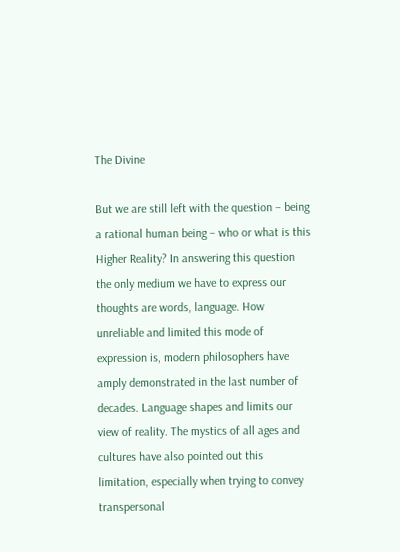The Divine

But we are still left with the question – being a rational human being – who or what is this Higher Reality? In answering this question the only medium we have to express our thoughts are words, language. How unreliable and limited this mode of expression is, modern philosophers have amply demonstrated in the last number of decades. Language shapes and limits our view of reality. The mystics of all ages and cultures have also pointed out this limitation, especially when trying to convey transpersonal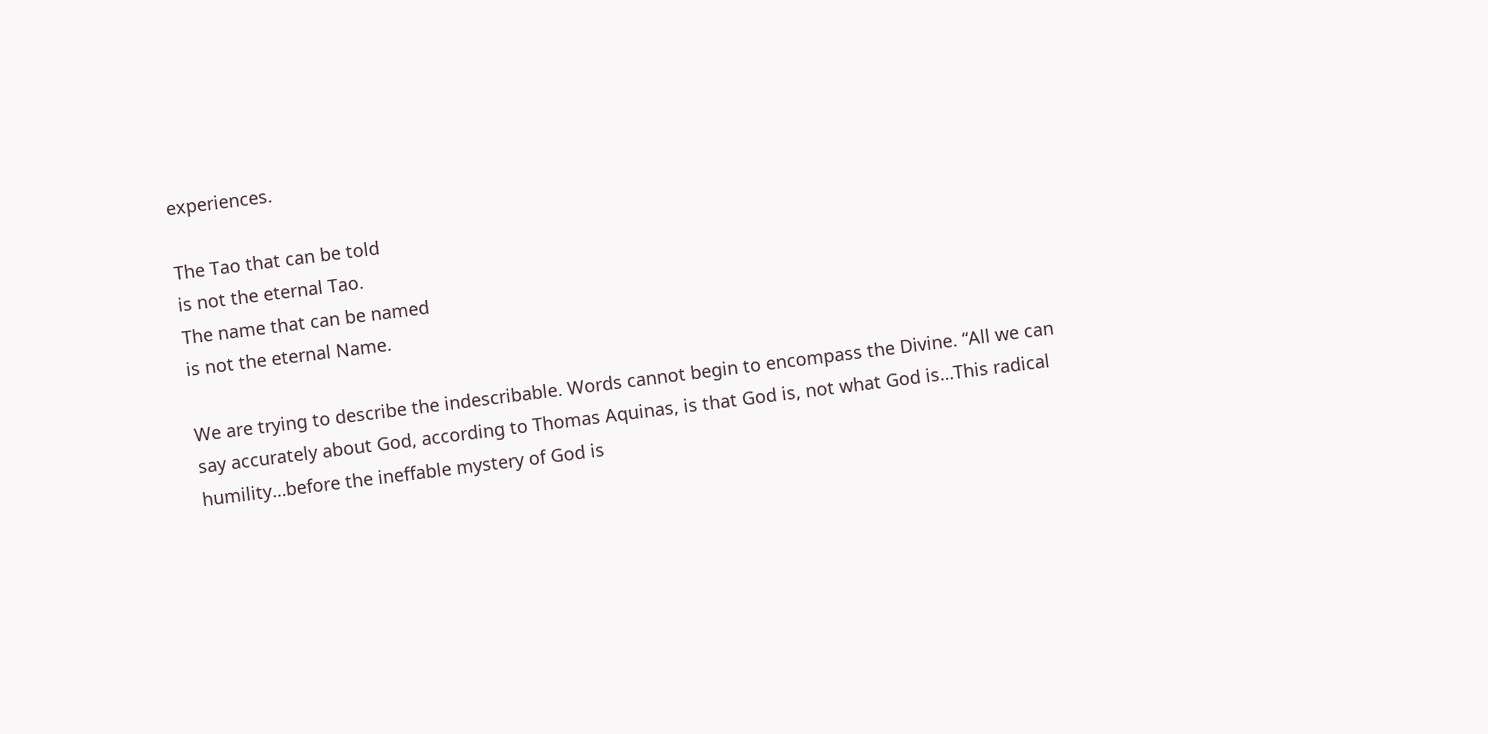experiences.

The Tao that can be told
is not the eternal Tao.
The name that can be named
is not the eternal Name.

We are trying to describe the indescribable. Words cannot begin to encompass the Divine. “All we can say accurately about God, according to Thomas Aquinas, is that God is, not what God is…This radical humility…before the ineffable mystery of God is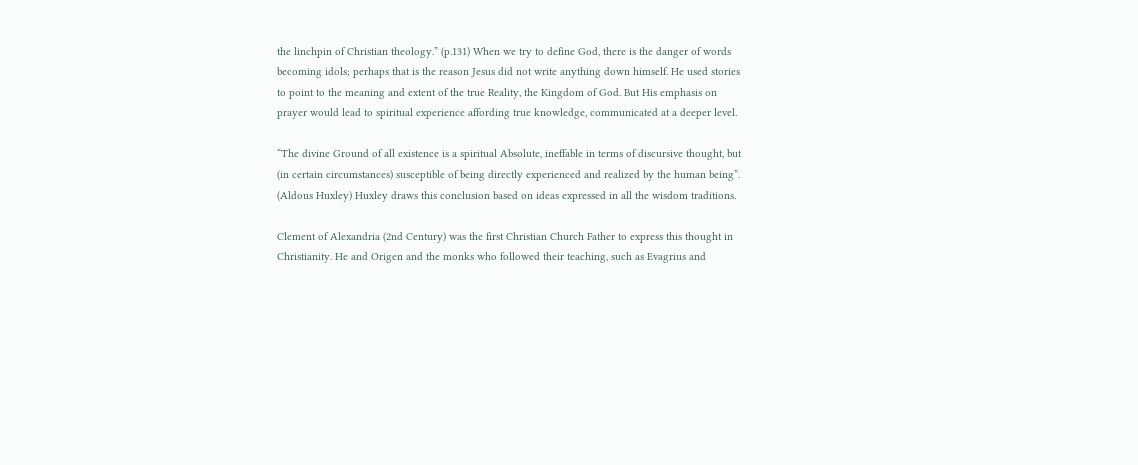the linchpin of Christian theology.” (p.131) When we try to define God, there is the danger of words becoming idols; perhaps that is the reason Jesus did not write anything down himself. He used stories to point to the meaning and extent of the true Reality, the Kingdom of God. But His emphasis on prayer would lead to spiritual experience affording true knowledge, communicated at a deeper level.

“The divine Ground of all existence is a spiritual Absolute, ineffable in terms of discursive thought, but (in certain circumstances) susceptible of being directly experienced and realized by the human being”. (Aldous Huxley) Huxley draws this conclusion based on ideas expressed in all the wisdom traditions.

Clement of Alexandria (2nd Century) was the first Christian Church Father to express this thought in Christianity. He and Origen and the monks who followed their teaching, such as Evagrius and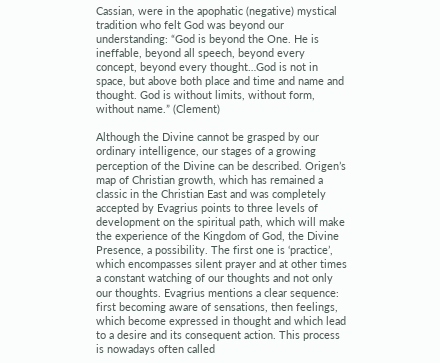Cassian, were in the apophatic (negative) mystical tradition who felt God was beyond our understanding: “God is beyond the One. He is ineffable, beyond all speech, beyond every concept, beyond every thought…God is not in space, but above both place and time and name and thought. God is without limits, without form, without name.” (Clement)

Although the Divine cannot be grasped by our ordinary intelligence, our stages of a growing perception of the Divine can be described. Origen’s map of Christian growth, which has remained a classic in the Christian East and was completely accepted by Evagrius points to three levels of development on the spiritual path, which will make the experience of the Kingdom of God, the Divine Presence, a possibility. The first one is ‘practice’, which encompasses silent prayer and at other times a constant watching of our thoughts and not only our thoughts. Evagrius mentions a clear sequence: first becoming aware of sensations, then feelings, which become expressed in thought and which lead to a desire and its consequent action. This process is nowadays often called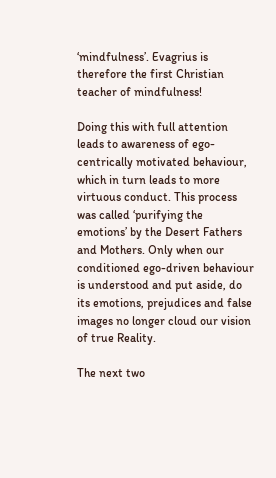‘mindfulness’. Evagrius is therefore the first Christian teacher of mindfulness!

Doing this with full attention leads to awareness of ego-centrically motivated behaviour, which in turn leads to more virtuous conduct. This process was called ‘purifying the emotions’ by the Desert Fathers and Mothers. Only when our conditioned ego-driven behaviour is understood and put aside, do its emotions, prejudices and false images no longer cloud our vision of true Reality.

The next two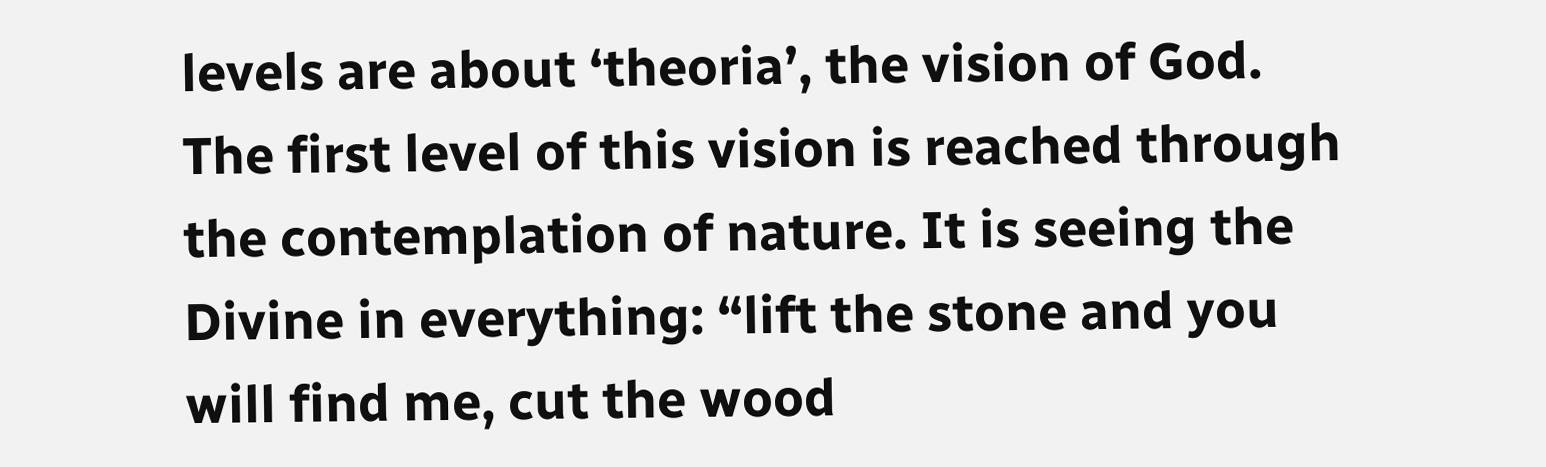levels are about ‘theoria’, the vision of God.  The first level of this vision is reached through the contemplation of nature. It is seeing the Divine in everything: “lift the stone and you will find me, cut the wood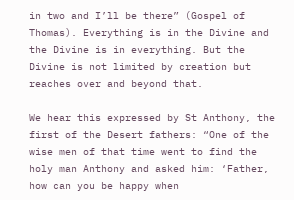in two and I’ll be there” (Gospel of Thomas). Everything is in the Divine and the Divine is in everything. But the Divine is not limited by creation but reaches over and beyond that.

We hear this expressed by St Anthony, the first of the Desert fathers: “One of the wise men of that time went to find the holy man Anthony and asked him: ‘Father, how can you be happy when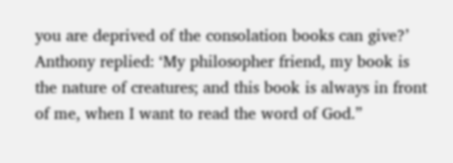you are deprived of the consolation books can give?’ Anthony replied: ‘My philosopher friend, my book is the nature of creatures; and this book is always in front of me, when I want to read the word of God.”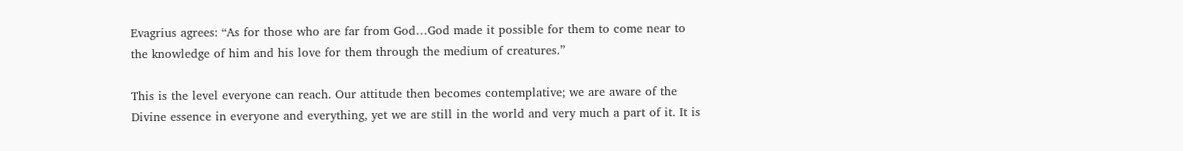Evagrius agrees: “As for those who are far from God…God made it possible for them to come near to the knowledge of him and his love for them through the medium of creatures.”

This is the level everyone can reach. Our attitude then becomes contemplative; we are aware of the Divine essence in everyone and everything, yet we are still in the world and very much a part of it. It is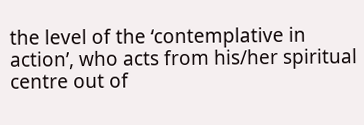the level of the ‘contemplative in action’, who acts from his/her spiritual centre out of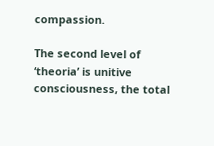compassion.

The second level of ‘theoria’ is unitive consciousness, the total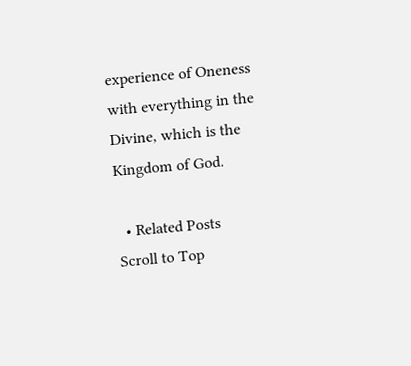experience of Oneness with everything in the Divine, which is the Kingdom of God.

  • Related Posts
Scroll to Top